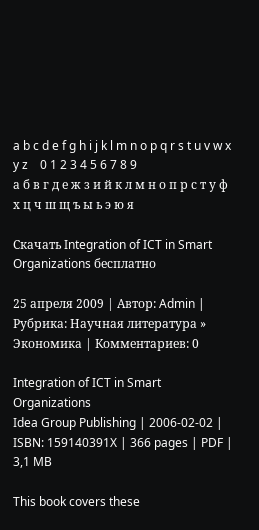a b c d e f g h i j k l m n o p q r s t u v w x y z    0 1 2 3 4 5 6 7 8 9
а б в г д е ж з и й к л м н о п р с т у ф х ц ч ш щ ъ ы ь э ю я

Скачать Integration of ICT in Smart Organizations бесплатно

25 апреля 2009 | Автор: Admin | Рубрика: Научная литература » Экономика | Комментариев: 0

Integration of ICT in Smart Organizations
Idea Group Publishing | 2006-02-02 | ISBN: 159140391X | 366 pages | PDF | 3,1 MB

This book covers these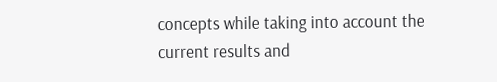concepts while taking into account the current results and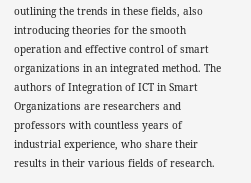outlining the trends in these fields, also introducing theories for the smooth operation and effective control of smart organizations in an integrated method. The authors of Integration of ICT in Smart Organizations are researchers and professors with countless years of industrial experience, who share their results in their various fields of research.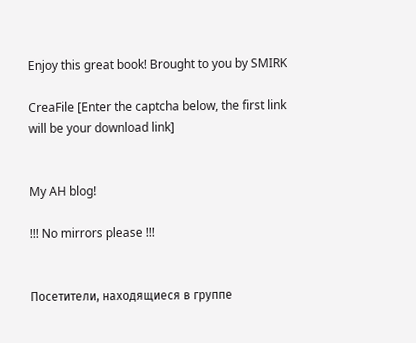Enjoy this great book! Brought to you by SMIRK

CreaFile [Enter the captcha below, the first link will be your download link]


My AH blog!

!!! No mirrors please !!!


Посетители, находящиеся в группе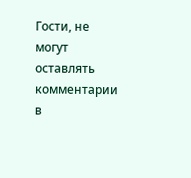Гости, не могут оставлять комментарии в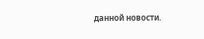данной новости.